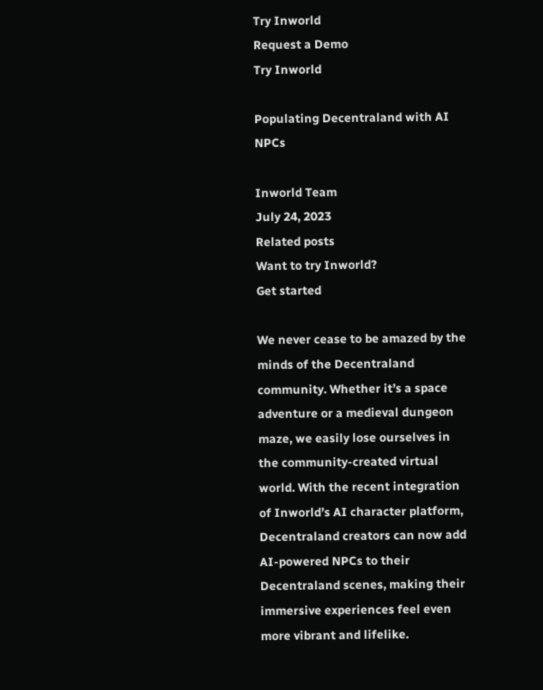Try Inworld
Request a Demo
Try Inworld

Populating Decentraland with AI NPCs

Inworld Team
July 24, 2023
Related posts
Want to try Inworld?
Get started

We never cease to be amazed by the minds of the Decentraland community. Whether it’s a space adventure or a medieval dungeon maze, we easily lose ourselves in the community-created virtual world. With the recent integration of Inworld’s AI character platform, Decentraland creators can now add AI-powered NPCs to their Decentraland scenes, making their immersive experiences feel even more vibrant and lifelike.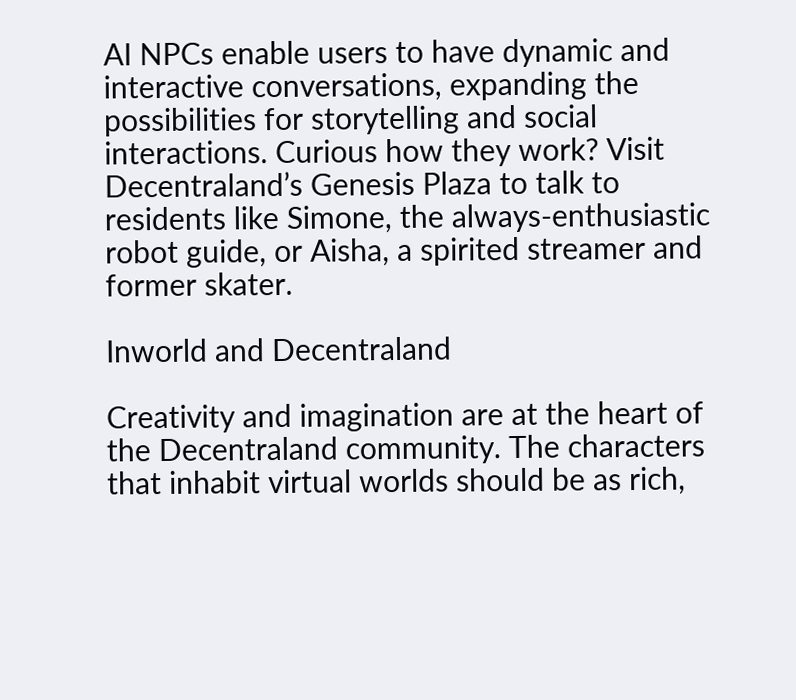AI NPCs enable users to have dynamic and interactive conversations, expanding the possibilities for storytelling and social interactions. Curious how they work? Visit Decentraland’s Genesis Plaza to talk to residents like Simone, the always-enthusiastic robot guide, or Aisha, a spirited streamer and former skater.

Inworld and Decentraland

Creativity and imagination are at the heart of the Decentraland community. The characters that inhabit virtual worlds should be as rich,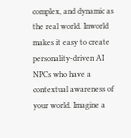complex, and dynamic as the real world. Inworld makes it easy to create personality-driven AI NPCs who have a contextual awareness of your world. Imagine a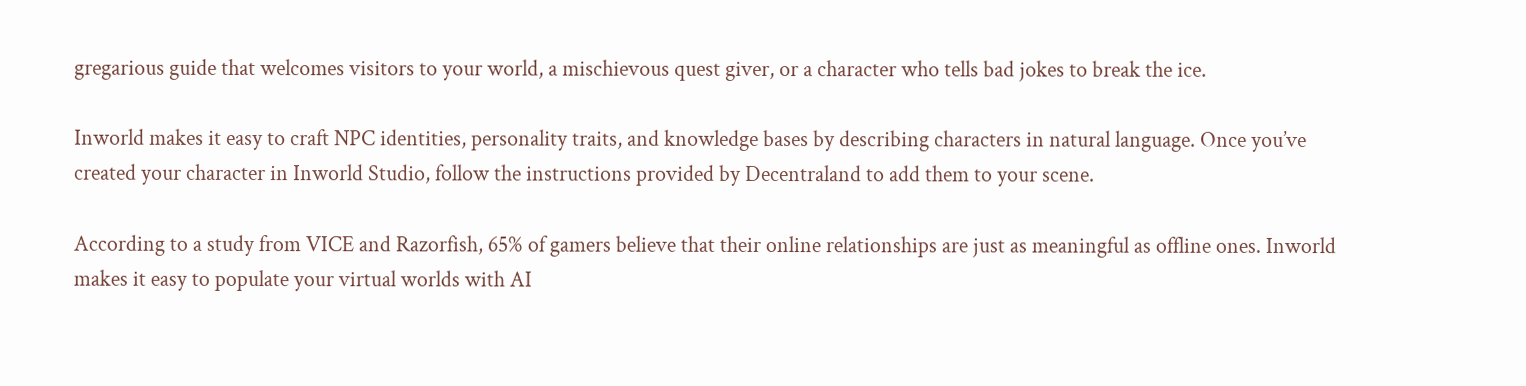gregarious guide that welcomes visitors to your world, a mischievous quest giver, or a character who tells bad jokes to break the ice.

Inworld makes it easy to craft NPC identities, personality traits, and knowledge bases by describing characters in natural language. Once you’ve created your character in Inworld Studio, follow the instructions provided by Decentraland to add them to your scene.

According to a study from VICE and Razorfish, 65% of gamers believe that their online relationships are just as meaningful as offline ones. Inworld makes it easy to populate your virtual worlds with AI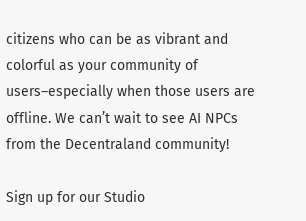citizens who can be as vibrant and colorful as your community of users–especially when those users are offline. We can’t wait to see AI NPCs from the Decentraland community!

Sign up for our Studio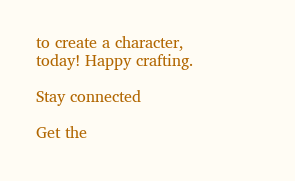to create a character, today! Happy crafting.

Stay connected

Get the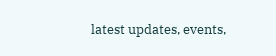latest updates, events,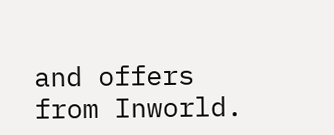and offers from Inworld.